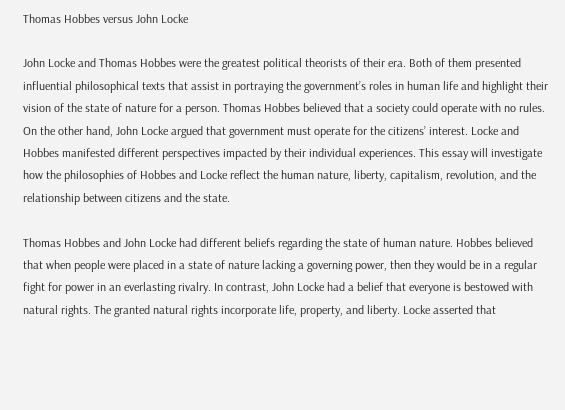Thomas Hobbes versus John Locke

John Locke and Thomas Hobbes were the greatest political theorists of their era. Both of them presented influential philosophical texts that assist in portraying the government’s roles in human life and highlight their vision of the state of nature for a person. Thomas Hobbes believed that a society could operate with no rules. On the other hand, John Locke argued that government must operate for the citizens’ interest. Locke and Hobbes manifested different perspectives impacted by their individual experiences. This essay will investigate how the philosophies of Hobbes and Locke reflect the human nature, liberty, capitalism, revolution, and the relationship between citizens and the state.

Thomas Hobbes and John Locke had different beliefs regarding the state of human nature. Hobbes believed that when people were placed in a state of nature lacking a governing power, then they would be in a regular fight for power in an everlasting rivalry. In contrast, John Locke had a belief that everyone is bestowed with natural rights. The granted natural rights incorporate life, property, and liberty. Locke asserted that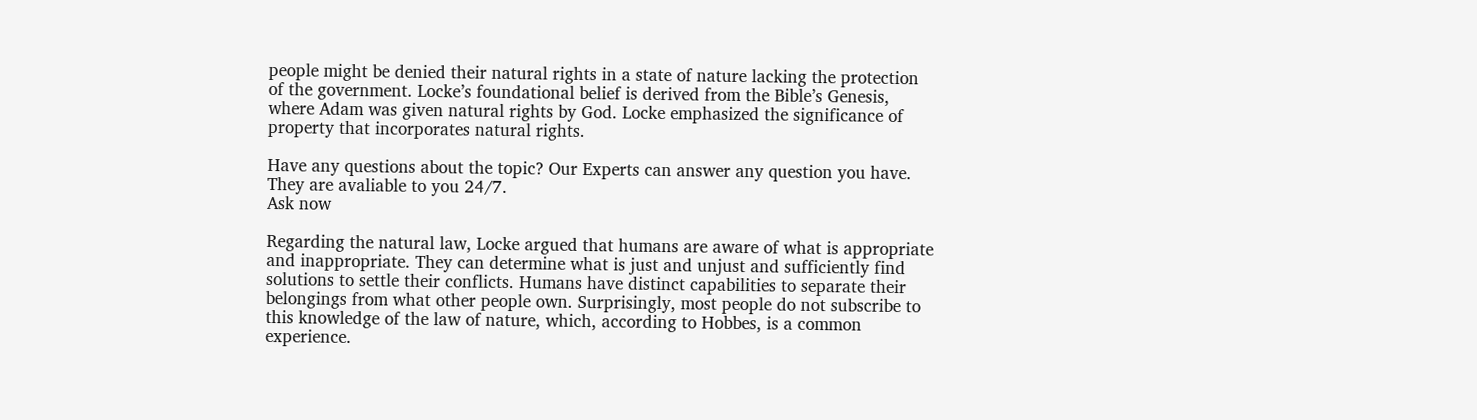people might be denied their natural rights in a state of nature lacking the protection of the government. Locke’s foundational belief is derived from the Bible’s Genesis, where Adam was given natural rights by God. Locke emphasized the significance of property that incorporates natural rights.

Have any questions about the topic? Our Experts can answer any question you have. They are avaliable to you 24/7.
Ask now

Regarding the natural law, Locke argued that humans are aware of what is appropriate and inappropriate. They can determine what is just and unjust and sufficiently find solutions to settle their conflicts. Humans have distinct capabilities to separate their belongings from what other people own. Surprisingly, most people do not subscribe to this knowledge of the law of nature, which, according to Hobbes, is a common experience.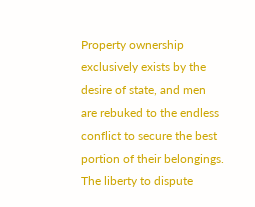Property ownership exclusively exists by the desire of state, and men are rebuked to the endless conflict to secure the best portion of their belongings. The liberty to dispute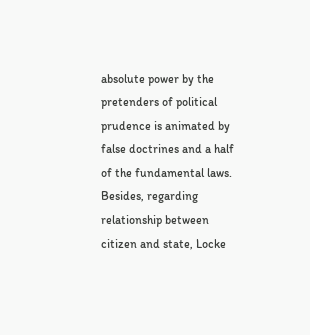absolute power by the pretenders of political prudence is animated by false doctrines and a half of the fundamental laws. Besides, regarding relationship between citizen and state, Locke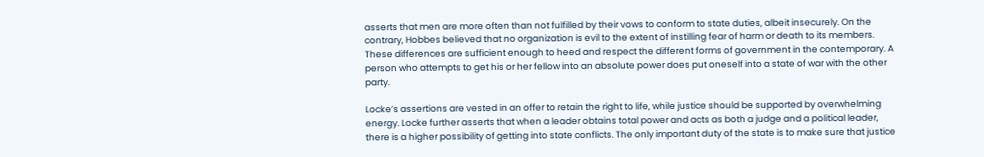asserts that men are more often than not fulfilled by their vows to conform to state duties, albeit insecurely. On the contrary, Hobbes believed that no organization is evil to the extent of instilling fear of harm or death to its members. These differences are sufficient enough to heed and respect the different forms of government in the contemporary. A person who attempts to get his or her fellow into an absolute power does put oneself into a state of war with the other party.

Locke’s assertions are vested in an offer to retain the right to life, while justice should be supported by overwhelming energy. Locke further asserts that when a leader obtains total power and acts as both a judge and a political leader, there is a higher possibility of getting into state conflicts. The only important duty of the state is to make sure that justice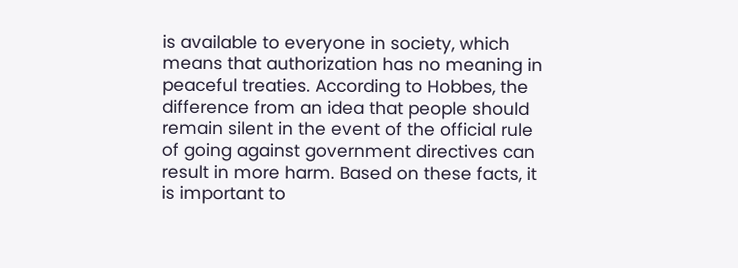is available to everyone in society, which means that authorization has no meaning in peaceful treaties. According to Hobbes, the difference from an idea that people should remain silent in the event of the official rule of going against government directives can result in more harm. Based on these facts, it is important to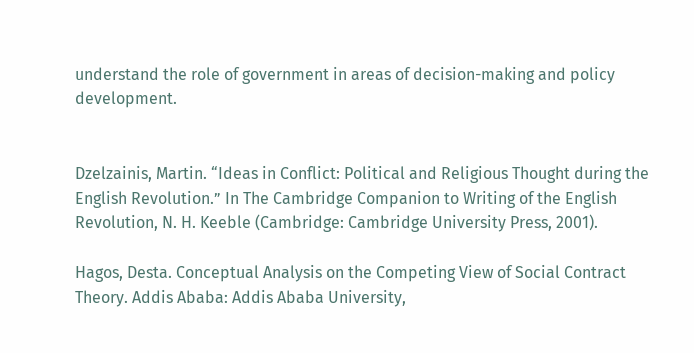understand the role of government in areas of decision-making and policy development.


Dzelzainis, Martin. “Ideas in Conflict: Political and Religious Thought during the English Revolution.” In The Cambridge Companion to Writing of the English Revolution, N. H. Keeble (Cambridge: Cambridge University Press, 2001).

Hagos, Desta. Conceptual Analysis on the Competing View of Social Contract Theory. Addis Ababa: Addis Ababa University,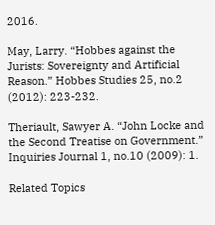2016.

May, Larry. “Hobbes against the Jurists: Sovereignty and Artificial Reason.” Hobbes Studies 25, no.2 (2012): 223-232.

Theriault, Sawyer A. “John Locke and the Second Treatise on Government.” Inquiries Journal 1, no.10 (2009): 1.

Related Topics